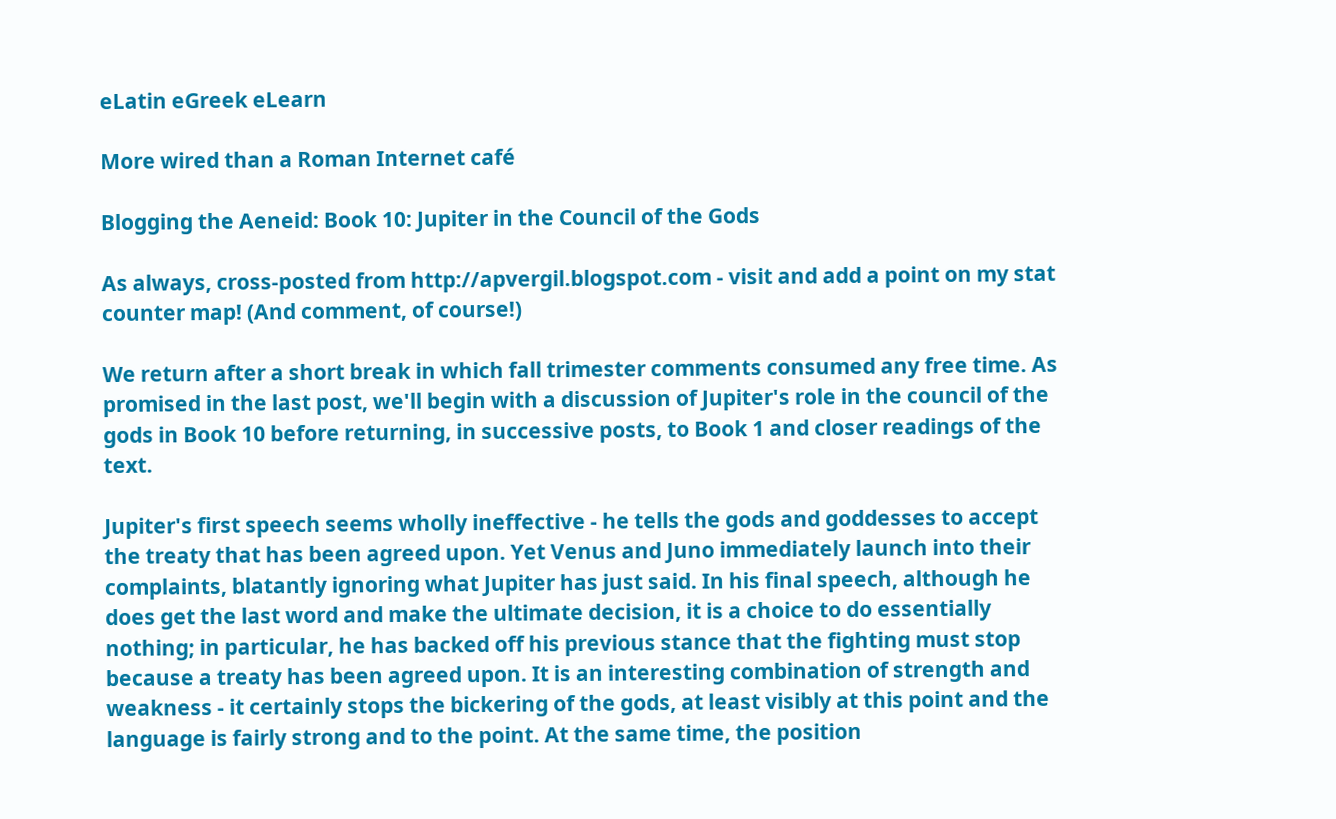eLatin eGreek eLearn

More wired than a Roman Internet café

Blogging the Aeneid: Book 10: Jupiter in the Council of the Gods

As always, cross-posted from http://apvergil.blogspot.com - visit and add a point on my stat counter map! (And comment, of course!)

We return after a short break in which fall trimester comments consumed any free time. As promised in the last post, we'll begin with a discussion of Jupiter's role in the council of the gods in Book 10 before returning, in successive posts, to Book 1 and closer readings of the text.

Jupiter's first speech seems wholly ineffective - he tells the gods and goddesses to accept the treaty that has been agreed upon. Yet Venus and Juno immediately launch into their complaints, blatantly ignoring what Jupiter has just said. In his final speech, although he does get the last word and make the ultimate decision, it is a choice to do essentially nothing; in particular, he has backed off his previous stance that the fighting must stop because a treaty has been agreed upon. It is an interesting combination of strength and weakness - it certainly stops the bickering of the gods, at least visibly at this point and the language is fairly strong and to the point. At the same time, the position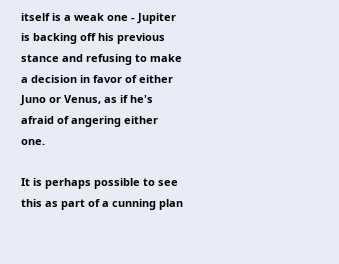itself is a weak one - Jupiter is backing off his previous stance and refusing to make a decision in favor of either Juno or Venus, as if he's afraid of angering either one.

It is perhaps possible to see this as part of a cunning plan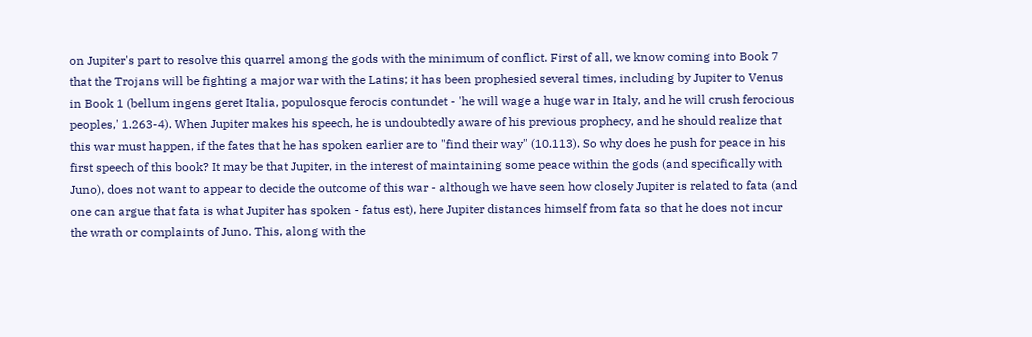on Jupiter's part to resolve this quarrel among the gods with the minimum of conflict. First of all, we know coming into Book 7 that the Trojans will be fighting a major war with the Latins; it has been prophesied several times, including by Jupiter to Venus in Book 1 (bellum ingens geret Italia, populosque ferocis contundet - 'he will wage a huge war in Italy, and he will crush ferocious peoples,' 1.263-4). When Jupiter makes his speech, he is undoubtedly aware of his previous prophecy, and he should realize that this war must happen, if the fates that he has spoken earlier are to "find their way" (10.113). So why does he push for peace in his first speech of this book? It may be that Jupiter, in the interest of maintaining some peace within the gods (and specifically with Juno), does not want to appear to decide the outcome of this war - although we have seen how closely Jupiter is related to fata (and one can argue that fata is what Jupiter has spoken - fatus est), here Jupiter distances himself from fata so that he does not incur the wrath or complaints of Juno. This, along with the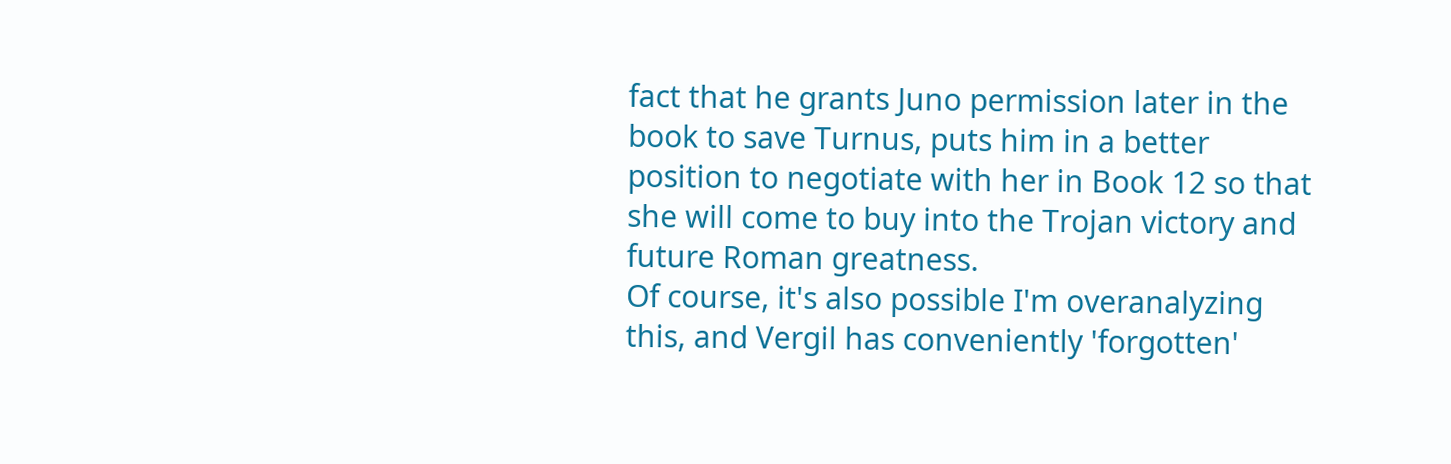fact that he grants Juno permission later in the book to save Turnus, puts him in a better position to negotiate with her in Book 12 so that she will come to buy into the Trojan victory and future Roman greatness.
Of course, it's also possible I'm overanalyzing this, and Vergil has conveniently 'forgotten'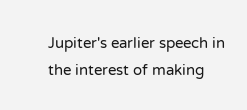Jupiter's earlier speech in the interest of making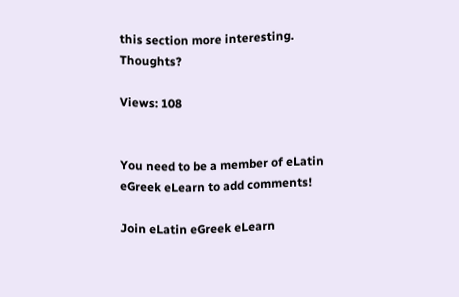this section more interesting. Thoughts?

Views: 108


You need to be a member of eLatin eGreek eLearn to add comments!

Join eLatin eGreek eLearn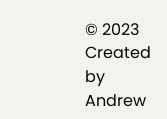© 2023   Created by Andrew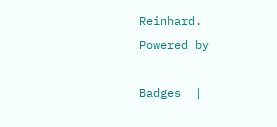Reinhard.   Powered by

Badges  |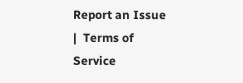Report an Issue  |  Terms of Service